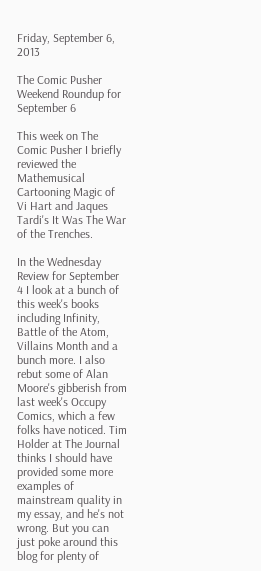Friday, September 6, 2013

The Comic Pusher Weekend Roundup for September 6

This week on The Comic Pusher I briefly reviewed the Mathemusical Cartooning Magic of Vi Hart and Jaques Tardi's It Was The War of the Trenches.

In the Wednesday Review for September 4 I look at a bunch of this week's books including Infinity, Battle of the Atom, Villains Month and a bunch more. I also rebut some of Alan Moore's gibberish from last week's Occupy Comics, which a few folks have noticed. Tim Holder at The Journal thinks I should have provided some more examples of mainstream quality in my essay, and he's not wrong. But you can just poke around this blog for plenty of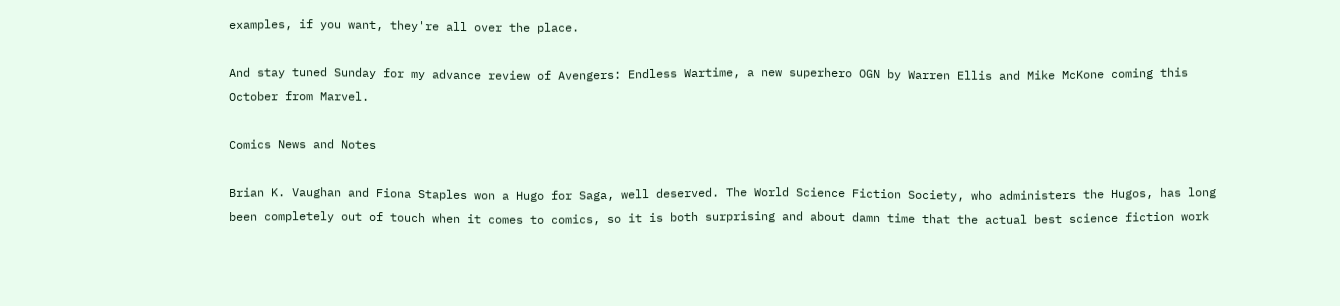examples, if you want, they're all over the place.

And stay tuned Sunday for my advance review of Avengers: Endless Wartime, a new superhero OGN by Warren Ellis and Mike McKone coming this October from Marvel.

Comics News and Notes

Brian K. Vaughan and Fiona Staples won a Hugo for Saga, well deserved. The World Science Fiction Society, who administers the Hugos, has long been completely out of touch when it comes to comics, so it is both surprising and about damn time that the actual best science fiction work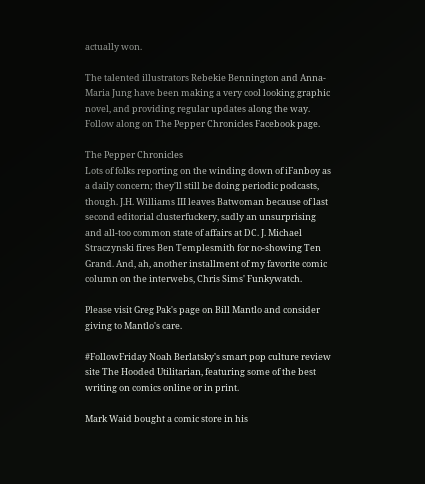actually won.

The talented illustrators Rebekie Bennington and Anna-Maria Jung have been making a very cool looking graphic novel, and providing regular updates along the way. Follow along on The Pepper Chronicles Facebook page.

The Pepper Chronicles
Lots of folks reporting on the winding down of iFanboy as a daily concern; they'll still be doing periodic podcasts, though. J.H. Williams III leaves Batwoman because of last second editorial clusterfuckery, sadly an unsurprising and all-too common state of affairs at DC. J. Michael Straczynski fires Ben Templesmith for no-showing Ten Grand. And, ah, another installment of my favorite comic column on the interwebs, Chris Sims' Funkywatch.

Please visit Greg Pak's page on Bill Mantlo and consider giving to Mantlo's care.

#FollowFriday Noah Berlatsky's smart pop culture review site The Hooded Utilitarian, featuring some of the best writing on comics online or in print.

Mark Waid bought a comic store in his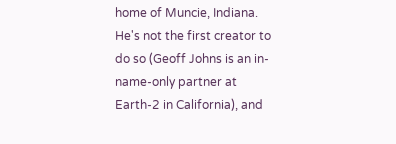home of Muncie, Indiana. He's not the first creator to do so (Geoff Johns is an in-name-only partner at Earth-2 in California), and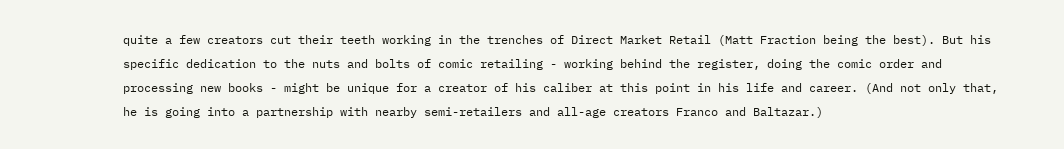quite a few creators cut their teeth working in the trenches of Direct Market Retail (Matt Fraction being the best). But his specific dedication to the nuts and bolts of comic retailing - working behind the register, doing the comic order and processing new books - might be unique for a creator of his caliber at this point in his life and career. (And not only that, he is going into a partnership with nearby semi-retailers and all-age creators Franco and Baltazar.)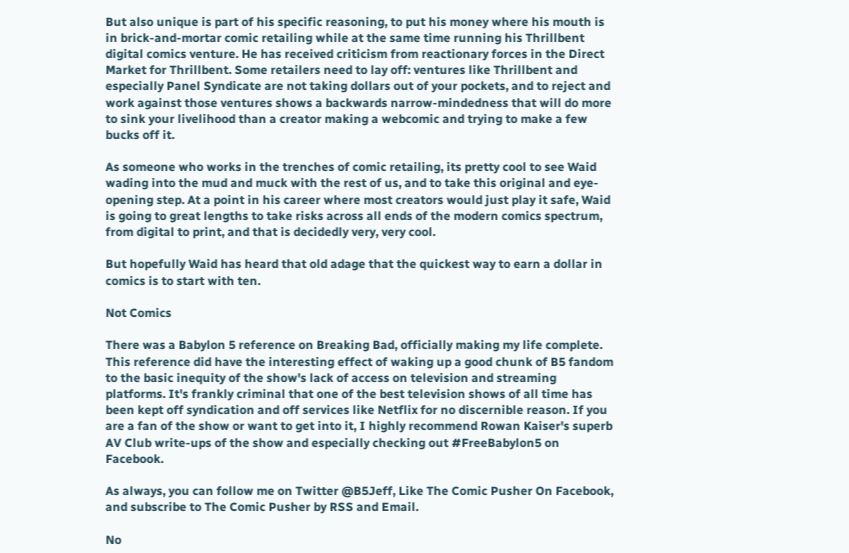But also unique is part of his specific reasoning, to put his money where his mouth is in brick-and-mortar comic retailing while at the same time running his Thrillbent digital comics venture. He has received criticism from reactionary forces in the Direct Market for Thrillbent. Some retailers need to lay off: ventures like Thrillbent and especially Panel Syndicate are not taking dollars out of your pockets, and to reject and work against those ventures shows a backwards narrow-mindedness that will do more to sink your livelihood than a creator making a webcomic and trying to make a few bucks off it.

As someone who works in the trenches of comic retailing, its pretty cool to see Waid wading into the mud and muck with the rest of us, and to take this original and eye-opening step. At a point in his career where most creators would just play it safe, Waid is going to great lengths to take risks across all ends of the modern comics spectrum, from digital to print, and that is decidedly very, very cool.

But hopefully Waid has heard that old adage that the quickest way to earn a dollar in comics is to start with ten.

Not Comics

There was a Babylon 5 reference on Breaking Bad, officially making my life complete. This reference did have the interesting effect of waking up a good chunk of B5 fandom to the basic inequity of the show's lack of access on television and streaming platforms. It's frankly criminal that one of the best television shows of all time has been kept off syndication and off services like Netflix for no discernible reason. If you are a fan of the show or want to get into it, I highly recommend Rowan Kaiser's superb AV Club write-ups of the show and especially checking out #FreeBabylon5 on Facebook.

As always, you can follow me on Twitter @B5Jeff, Like The Comic Pusher On Facebook, and subscribe to The Comic Pusher by RSS and Email.

No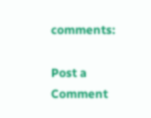comments:

Post a Comment